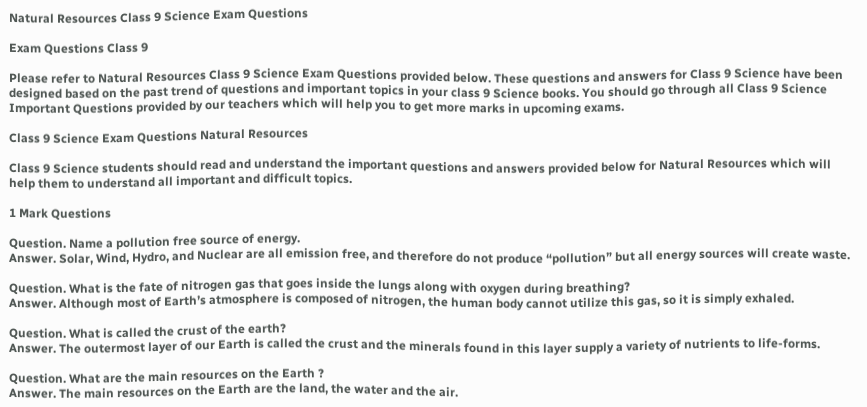Natural Resources Class 9 Science Exam Questions

Exam Questions Class 9

Please refer to Natural Resources Class 9 Science Exam Questions provided below. These questions and answers for Class 9 Science have been designed based on the past trend of questions and important topics in your class 9 Science books. You should go through all Class 9 Science Important Questions provided by our teachers which will help you to get more marks in upcoming exams.

Class 9 Science Exam Questions Natural Resources

Class 9 Science students should read and understand the important questions and answers provided below for Natural Resources which will help them to understand all important and difficult topics.

1 Mark Questions

Question. Name a pollution free source of energy.
Answer. Solar, Wind, Hydro, and Nuclear are all emission free, and therefore do not produce “pollution” but all energy sources will create waste.

Question. What is the fate of nitrogen gas that goes inside the lungs along with oxygen during breathing?
Answer. Although most of Earth’s atmosphere is composed of nitrogen, the human body cannot utilize this gas, so it is simply exhaled.

Question. What is called the crust of the earth?
Answer. The outermost layer of our Earth is called the crust and the minerals found in this layer supply a variety of nutrients to life-forms.

Question. What are the main resources on the Earth ?
Answer. The main resources on the Earth are the land, the water and the air.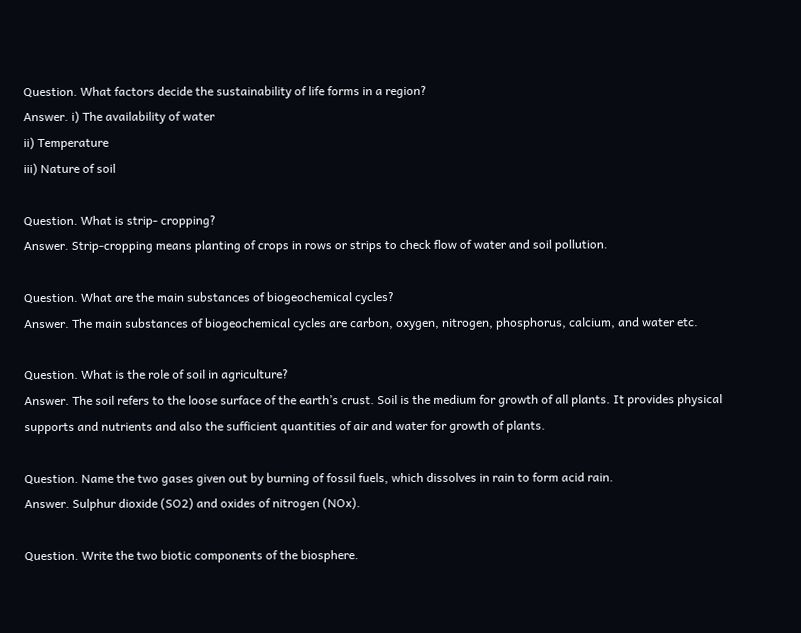Question. What factors decide the sustainability of life forms in a region?
Answer. i) The availability of water
ii) Temperature
iii) Nature of soil

Question. What is strip- cropping?
Answer. Strip-cropping means planting of crops in rows or strips to check flow of water and soil pollution.

Question. What are the main substances of biogeochemical cycles?
Answer. The main substances of biogeochemical cycles are carbon, oxygen, nitrogen, phosphorus, calcium, and water etc.

Question. What is the role of soil in agriculture?
Answer. The soil refers to the loose surface of the earth’s crust. Soil is the medium for growth of all plants. It provides physical supports and nutrients and also the sufficient quantities of air and water for growth of plants.

Question. Name the two gases given out by burning of fossil fuels, which dissolves in rain to form acid rain.
Answer. Sulphur dioxide (SO2) and oxides of nitrogen (NOx).

Question. Write the two biotic components of the biosphere.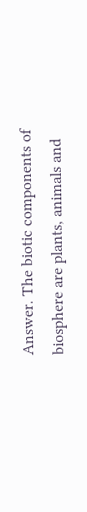Answer. The biotic components of biosphere are plants, animals and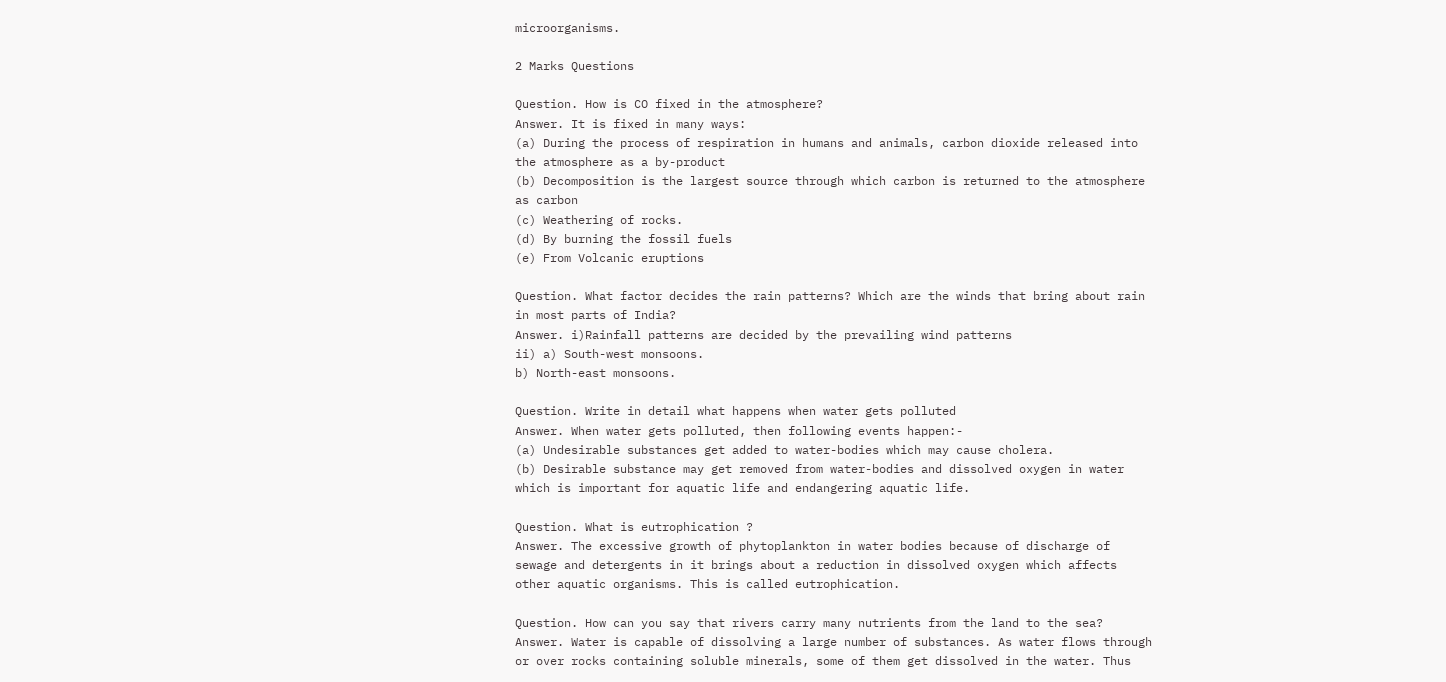microorganisms.

2 Marks Questions

Question. How is CO fixed in the atmosphere?
Answer. It is fixed in many ways:
(a) During the process of respiration in humans and animals, carbon dioxide released into the atmosphere as a by-product
(b) Decomposition is the largest source through which carbon is returned to the atmosphere as carbon
(c) Weathering of rocks.
(d) By burning the fossil fuels
(e) From Volcanic eruptions

Question. What factor decides the rain patterns? Which are the winds that bring about rain in most parts of India?
Answer. i)Rainfall patterns are decided by the prevailing wind patterns
ii) a) South-west monsoons.
b) North-east monsoons.

Question. Write in detail what happens when water gets polluted
Answer. When water gets polluted, then following events happen:-
(a) Undesirable substances get added to water-bodies which may cause cholera.
(b) Desirable substance may get removed from water-bodies and dissolved oxygen in water which is important for aquatic life and endangering aquatic life.

Question. What is eutrophication ?
Answer. The excessive growth of phytoplankton in water bodies because of discharge of sewage and detergents in it brings about a reduction in dissolved oxygen which affects other aquatic organisms. This is called eutrophication.

Question. How can you say that rivers carry many nutrients from the land to the sea?
Answer. Water is capable of dissolving a large number of substances. As water flows through or over rocks containing soluble minerals, some of them get dissolved in the water. Thus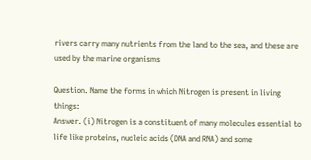rivers carry many nutrients from the land to the sea, and these are used by the marine organisms

Question. Name the forms in which Nitrogen is present in living things:
Answer. (i) Nitrogen is a constituent of many molecules essential to life like proteins, nucleic acids (DNA and RNA) and some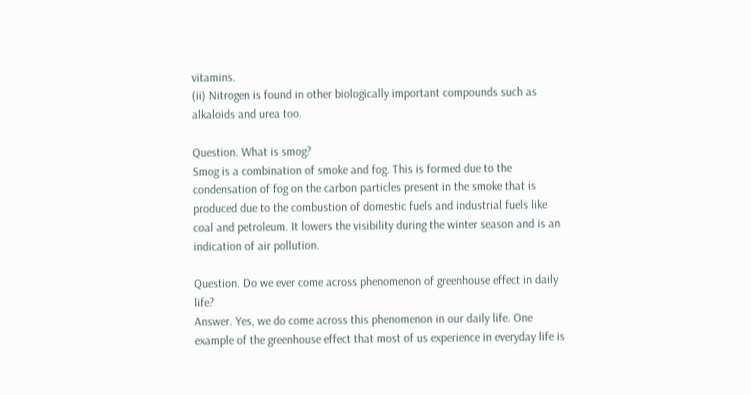vitamins.
(ii) Nitrogen is found in other biologically important compounds such as alkaloids and urea too.

Question. What is smog?
Smog is a combination of smoke and fog. This is formed due to the condensation of fog on the carbon particles present in the smoke that is produced due to the combustion of domestic fuels and industrial fuels like coal and petroleum. It lowers the visibility during the winter season and is an indication of air pollution.

Question. Do we ever come across phenomenon of greenhouse effect in daily life?
Answer. Yes, we do come across this phenomenon in our daily life. One example of the greenhouse effect that most of us experience in everyday life is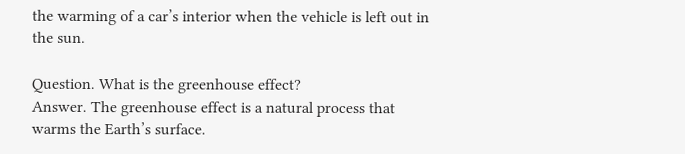the warming of a car’s interior when the vehicle is left out in the sun.

Question. What is the greenhouse effect?
Answer. The greenhouse effect is a natural process that warms the Earth’s surface.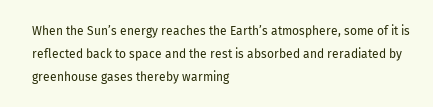When the Sun’s energy reaches the Earth’s atmosphere, some of it is reflected back to space and the rest is absorbed and reradiated by greenhouse gases thereby warming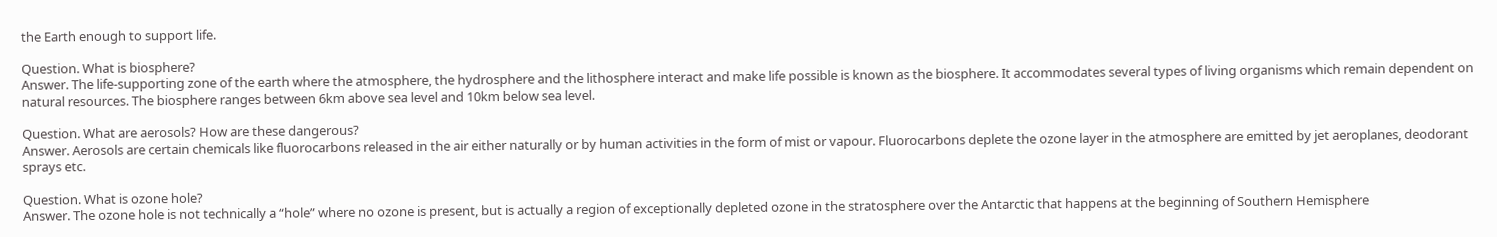the Earth enough to support life.

Question. What is biosphere?
Answer. The life-supporting zone of the earth where the atmosphere, the hydrosphere and the lithosphere interact and make life possible is known as the biosphere. It accommodates several types of living organisms which remain dependent on natural resources. The biosphere ranges between 6km above sea level and 10km below sea level.

Question. What are aerosols? How are these dangerous?
Answer. Aerosols are certain chemicals like fluorocarbons released in the air either naturally or by human activities in the form of mist or vapour. Fluorocarbons deplete the ozone layer in the atmosphere are emitted by jet aeroplanes, deodorant sprays etc.

Question. What is ozone hole?
Answer. The ozone hole is not technically a “hole” where no ozone is present, but is actually a region of exceptionally depleted ozone in the stratosphere over the Antarctic that happens at the beginning of Southern Hemisphere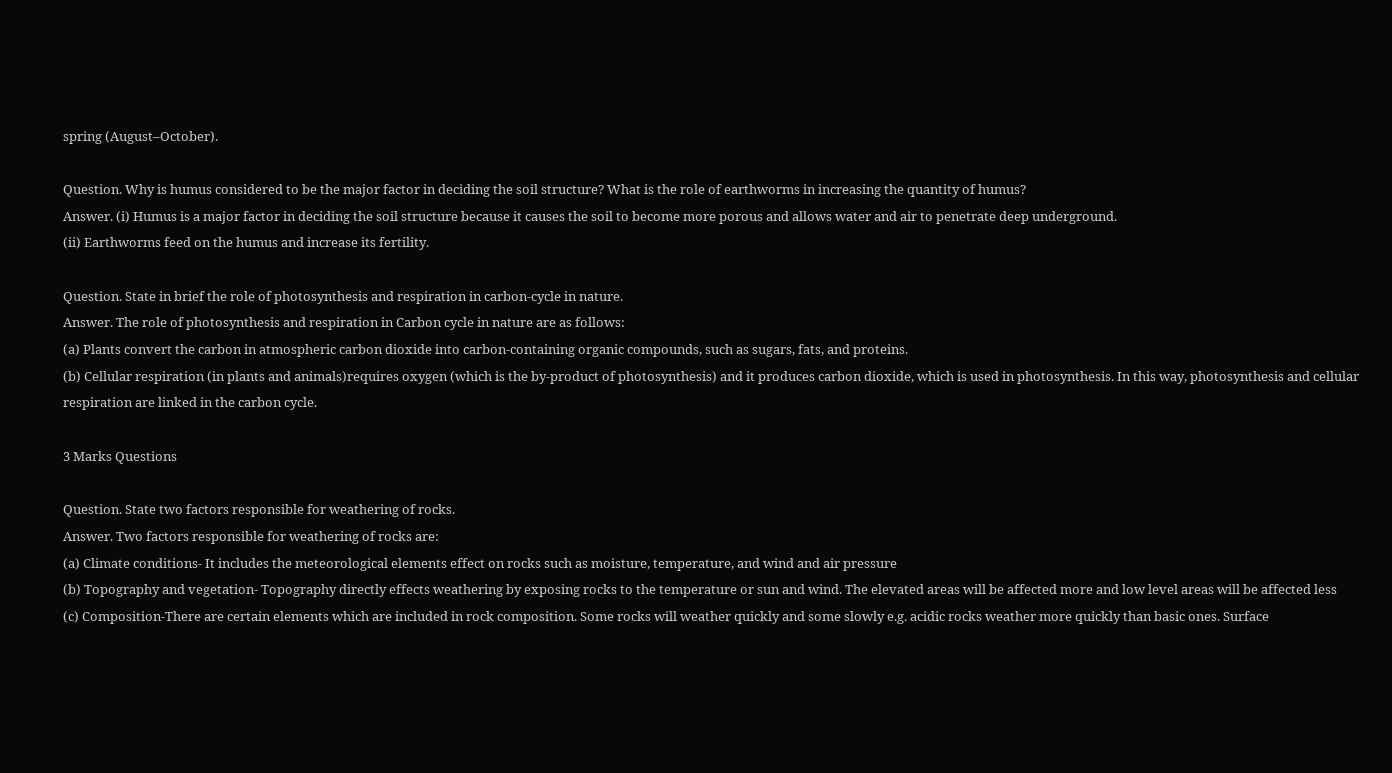spring (August–October).

Question. Why is humus considered to be the major factor in deciding the soil structure? What is the role of earthworms in increasing the quantity of humus?
Answer. (i) Humus is a major factor in deciding the soil structure because it causes the soil to become more porous and allows water and air to penetrate deep underground.
(ii) Earthworms feed on the humus and increase its fertility.

Question. State in brief the role of photosynthesis and respiration in carbon-cycle in nature.
Answer. The role of photosynthesis and respiration in Carbon cycle in nature are as follows:
(a) Plants convert the carbon in atmospheric carbon dioxide into carbon-containing organic compounds, such as sugars, fats, and proteins.
(b) Cellular respiration (in plants and animals)requires oxygen (which is the by-product of photosynthesis) and it produces carbon dioxide, which is used in photosynthesis. In this way, photosynthesis and cellular respiration are linked in the carbon cycle.

3 Marks Questions

Question. State two factors responsible for weathering of rocks.
Answer. Two factors responsible for weathering of rocks are:
(a) Climate conditions- It includes the meteorological elements effect on rocks such as moisture, temperature, and wind and air pressure
(b) Topography and vegetation- Topography directly effects weathering by exposing rocks to the temperature or sun and wind. The elevated areas will be affected more and low level areas will be affected less
(c) Composition-There are certain elements which are included in rock composition. Some rocks will weather quickly and some slowly e.g. acidic rocks weather more quickly than basic ones. Surface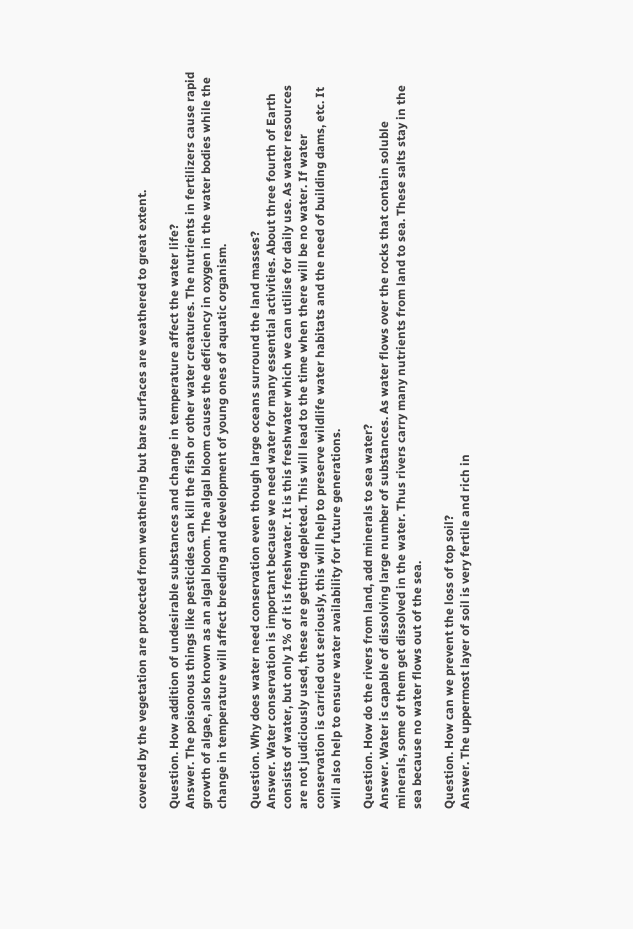covered by the vegetation are protected from weathering but bare surfaces are weathered to great extent.

Question. How addition of undesirable substances and change in temperature affect the water life?
Answer. The poisonous things like pesticides can kill the fish or other water creatures. The nutrients in fertilizers cause rapid growth of algae, also known as an algal bloom. The algal bloom causes the deficiency in oxygen in the water bodies while the change in temperature will affect breeding and development of young ones of aquatic organism.

Question. Why does water need conservation even though large oceans surround the land masses?
Answer. Water conservation is important because we need water for many essential activities. About three fourth of Earth consists of water, but only 1% of it is freshwater. It is this freshwater which we can utilise for daily use. As water resources are not judiciously used, these are getting depleted. This will lead to the time when there will be no water. If water conservation is carried out seriously, this will help to preserve wildlife water habitats and the need of building dams, etc. It will also help to ensure water availability for future generations.

Question. How do the rivers from land, add minerals to sea water?
Answer. Water is capable of dissolving large number of substances. As water flows over the rocks that contain soluble minerals, some of them get dissolved in the water. Thus rivers carry many nutrients from land to sea. These salts stay in the sea because no water flows out of the sea.

Question. How can we prevent the loss of top soil?
Answer. The uppermost layer of soil is very fertile and rich in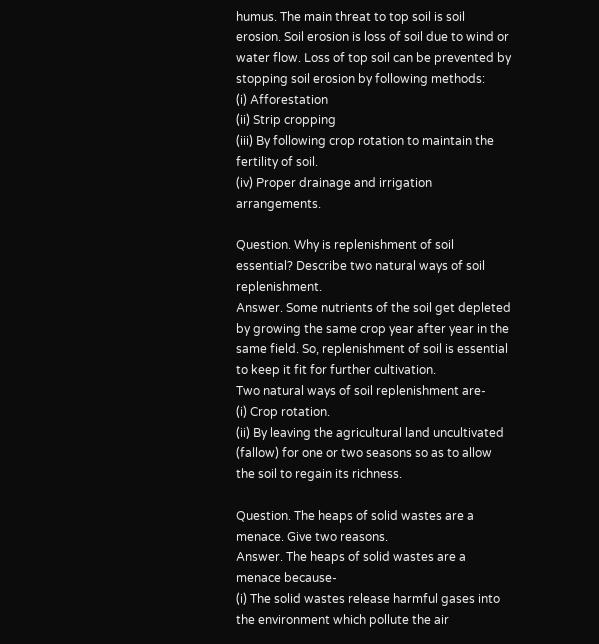humus. The main threat to top soil is soil erosion. Soil erosion is loss of soil due to wind or water flow. Loss of top soil can be prevented by stopping soil erosion by following methods:
(i) Afforestation
(ii) Strip cropping
(iii) By following crop rotation to maintain the fertility of soil.
(iv) Proper drainage and irrigation arrangements.

Question. Why is replenishment of soil essential? Describe two natural ways of soil replenishment.
Answer. Some nutrients of the soil get depleted by growing the same crop year after year in the same field. So, replenishment of soil is essential to keep it fit for further cultivation.
Two natural ways of soil replenishment are-
(i) Crop rotation.
(ii) By leaving the agricultural land uncultivated (fallow) for one or two seasons so as to allow the soil to regain its richness.

Question. The heaps of solid wastes are a menace. Give two reasons.
Answer. The heaps of solid wastes are a menace because-
(i) The solid wastes release harmful gases into the environment which pollute the air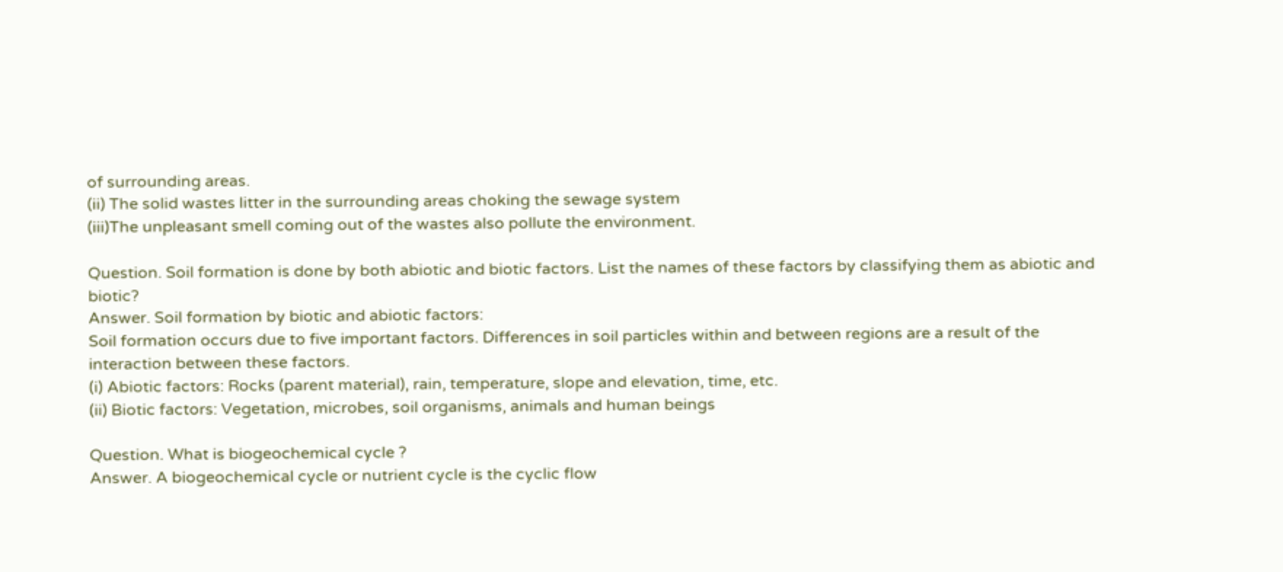of surrounding areas.
(ii) The solid wastes litter in the surrounding areas choking the sewage system
(iii)The unpleasant smell coming out of the wastes also pollute the environment.

Question. Soil formation is done by both abiotic and biotic factors. List the names of these factors by classifying them as abiotic and biotic?
Answer. Soil formation by biotic and abiotic factors:
Soil formation occurs due to five important factors. Differences in soil particles within and between regions are a result of the interaction between these factors.
(i) Abiotic factors: Rocks (parent material), rain, temperature, slope and elevation, time, etc.
(ii) Biotic factors: Vegetation, microbes, soil organisms, animals and human beings

Question. What is biogeochemical cycle ?
Answer. A biogeochemical cycle or nutrient cycle is the cyclic flow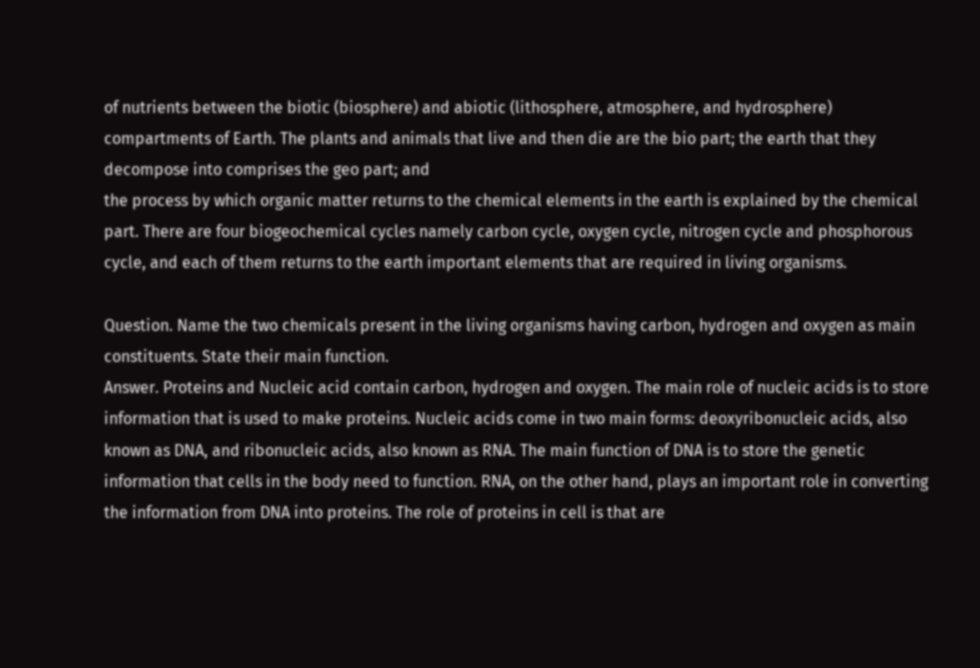of nutrients between the biotic (biosphere) and abiotic (lithosphere, atmosphere, and hydrosphere) compartments of Earth. The plants and animals that live and then die are the bio part; the earth that they decompose into comprises the geo part; and
the process by which organic matter returns to the chemical elements in the earth is explained by the chemical part. There are four biogeochemical cycles namely carbon cycle, oxygen cycle, nitrogen cycle and phosphorous cycle, and each of them returns to the earth important elements that are required in living organisms.

Question. Name the two chemicals present in the living organisms having carbon, hydrogen and oxygen as main constituents. State their main function.
Answer. Proteins and Nucleic acid contain carbon, hydrogen and oxygen. The main role of nucleic acids is to store information that is used to make proteins. Nucleic acids come in two main forms: deoxyribonucleic acids, also known as DNA, and ribonucleic acids, also known as RNA. The main function of DNA is to store the genetic information that cells in the body need to function. RNA, on the other hand, plays an important role in converting the information from DNA into proteins. The role of proteins in cell is that are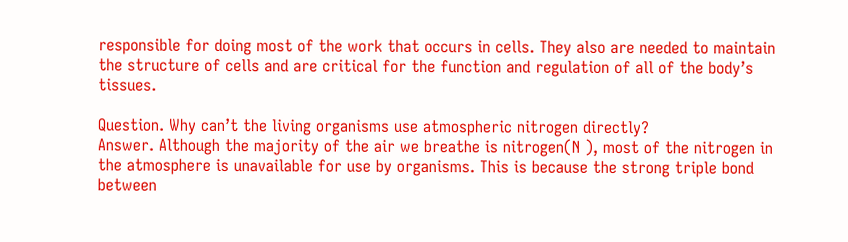responsible for doing most of the work that occurs in cells. They also are needed to maintain the structure of cells and are critical for the function and regulation of all of the body’s tissues.

Question. Why can’t the living organisms use atmospheric nitrogen directly?
Answer. Although the majority of the air we breathe is nitrogen(N ), most of the nitrogen in the atmosphere is unavailable for use by organisms. This is because the strong triple bond between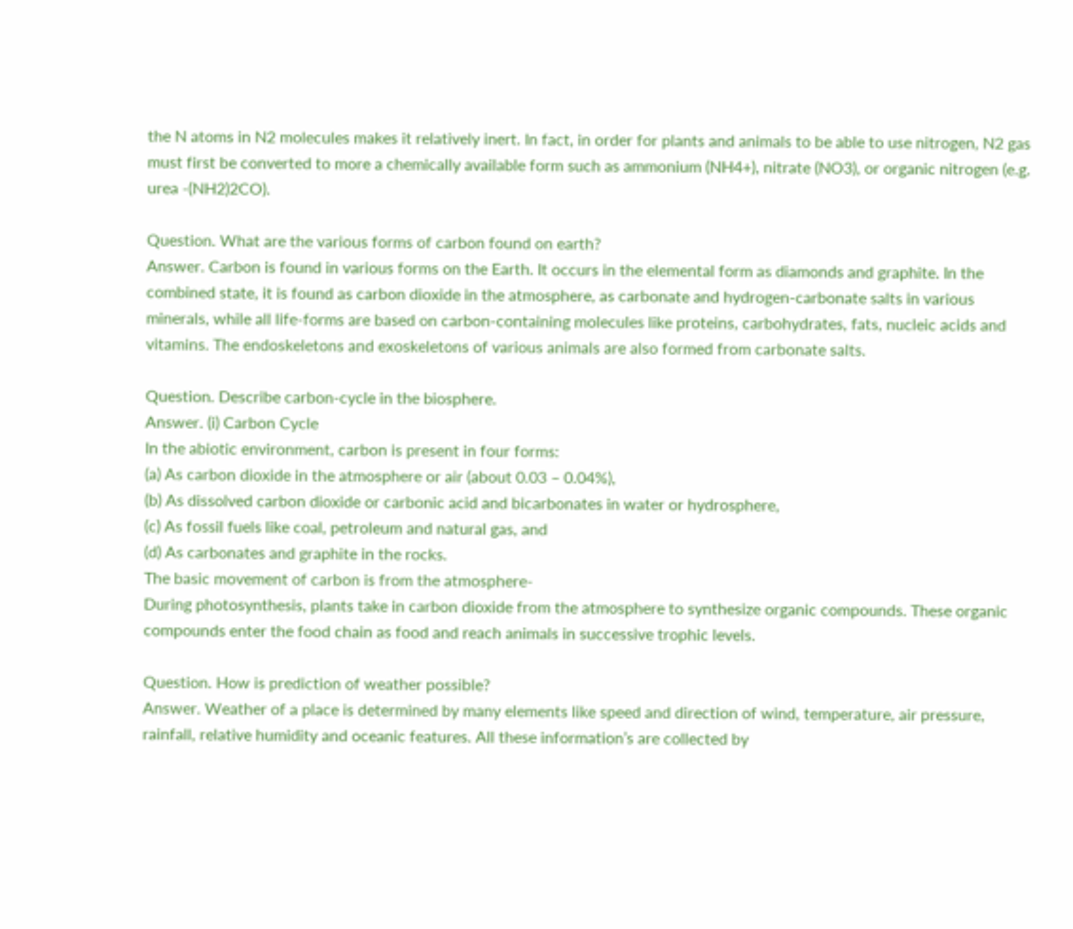the N atoms in N2 molecules makes it relatively inert. In fact, in order for plants and animals to be able to use nitrogen, N2 gas must first be converted to more a chemically available form such as ammonium (NH4+), nitrate (NO3), or organic nitrogen (e.g. urea -(NH2)2CO).

Question. What are the various forms of carbon found on earth?
Answer. Carbon is found in various forms on the Earth. It occurs in the elemental form as diamonds and graphite. In the combined state, it is found as carbon dioxide in the atmosphere, as carbonate and hydrogen-carbonate salts in various minerals, while all life-forms are based on carbon-containing molecules like proteins, carbohydrates, fats, nucleic acids and vitamins. The endoskeletons and exoskeletons of various animals are also formed from carbonate salts.

Question. Describe carbon-cycle in the biosphere.
Answer. (i) Carbon Cycle
In the abiotic environment, carbon is present in four forms:
(a) As carbon dioxide in the atmosphere or air (about 0.03 – 0.04%),
(b) As dissolved carbon dioxide or carbonic acid and bicarbonates in water or hydrosphere,
(c) As fossil fuels like coal, petroleum and natural gas, and
(d) As carbonates and graphite in the rocks.
The basic movement of carbon is from the atmosphere-
During photosynthesis, plants take in carbon dioxide from the atmosphere to synthesize organic compounds. These organic compounds enter the food chain as food and reach animals in successive trophic levels.

Question. How is prediction of weather possible?
Answer. Weather of a place is determined by many elements like speed and direction of wind, temperature, air pressure, rainfall, relative humidity and oceanic features. All these information’s are collected by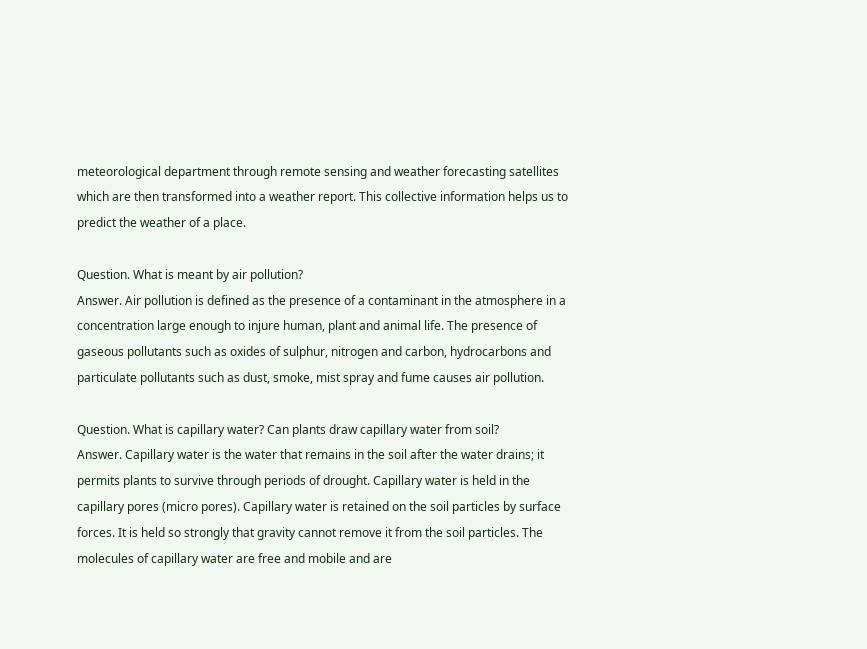meteorological department through remote sensing and weather forecasting satellites which are then transformed into a weather report. This collective information helps us to predict the weather of a place.

Question. What is meant by air pollution?
Answer. Air pollution is defined as the presence of a contaminant in the atmosphere in a concentration large enough to injure human, plant and animal life. The presence of gaseous pollutants such as oxides of sulphur, nitrogen and carbon, hydrocarbons and particulate pollutants such as dust, smoke, mist spray and fume causes air pollution.

Question. What is capillary water? Can plants draw capillary water from soil?
Answer. Capillary water is the water that remains in the soil after the water drains; it permits plants to survive through periods of drought. Capillary water is held in the capillary pores (micro pores). Capillary water is retained on the soil particles by surface forces. It is held so strongly that gravity cannot remove it from the soil particles. The molecules of capillary water are free and mobile and are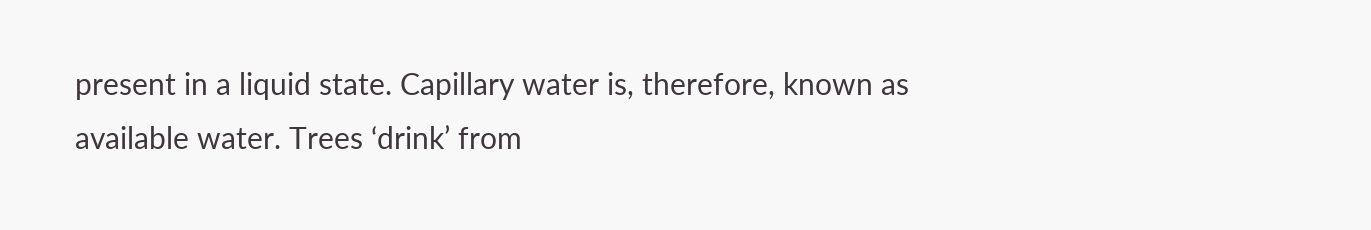present in a liquid state. Capillary water is, therefore, known as available water. Trees ‘drink’ from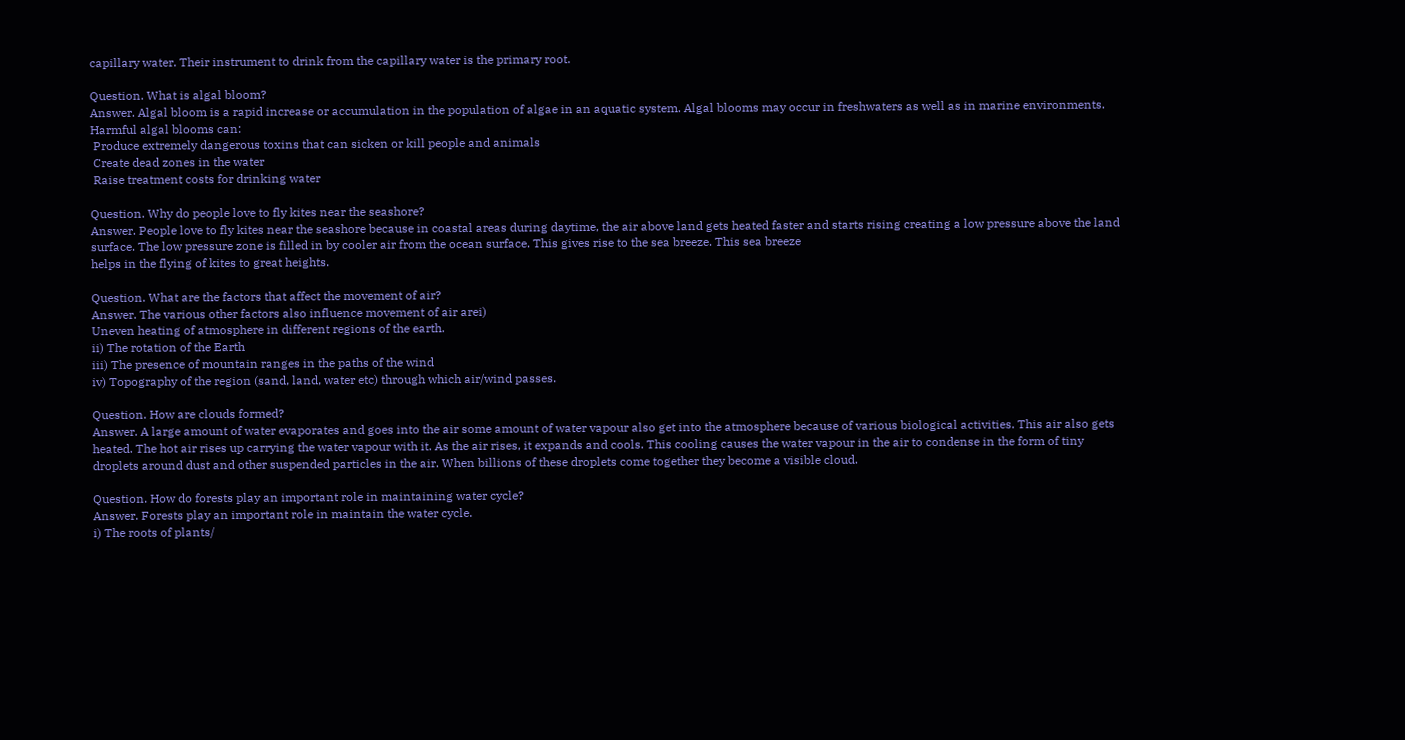capillary water. Their instrument to drink from the capillary water is the primary root.

Question. What is algal bloom?
Answer. Algal bloom is a rapid increase or accumulation in the population of algae in an aquatic system. Algal blooms may occur in freshwaters as well as in marine environments.
Harmful algal blooms can:
 Produce extremely dangerous toxins that can sicken or kill people and animals
 Create dead zones in the water
 Raise treatment costs for drinking water

Question. Why do people love to fly kites near the seashore?
Answer. People love to fly kites near the seashore because in coastal areas during daytime, the air above land gets heated faster and starts rising creating a low pressure above the land surface. The low pressure zone is filled in by cooler air from the ocean surface. This gives rise to the sea breeze. This sea breeze
helps in the flying of kites to great heights.

Question. What are the factors that affect the movement of air?
Answer. The various other factors also influence movement of air arei)
Uneven heating of atmosphere in different regions of the earth.
ii) The rotation of the Earth
iii) The presence of mountain ranges in the paths of the wind
iv) Topography of the region (sand, land, water etc) through which air/wind passes.

Question. How are clouds formed?
Answer. A large amount of water evaporates and goes into the air some amount of water vapour also get into the atmosphere because of various biological activities. This air also gets heated. The hot air rises up carrying the water vapour with it. As the air rises, it expands and cools. This cooling causes the water vapour in the air to condense in the form of tiny droplets around dust and other suspended particles in the air. When billions of these droplets come together they become a visible cloud.

Question. How do forests play an important role in maintaining water cycle?
Answer. Forests play an important role in maintain the water cycle.
i) The roots of plants/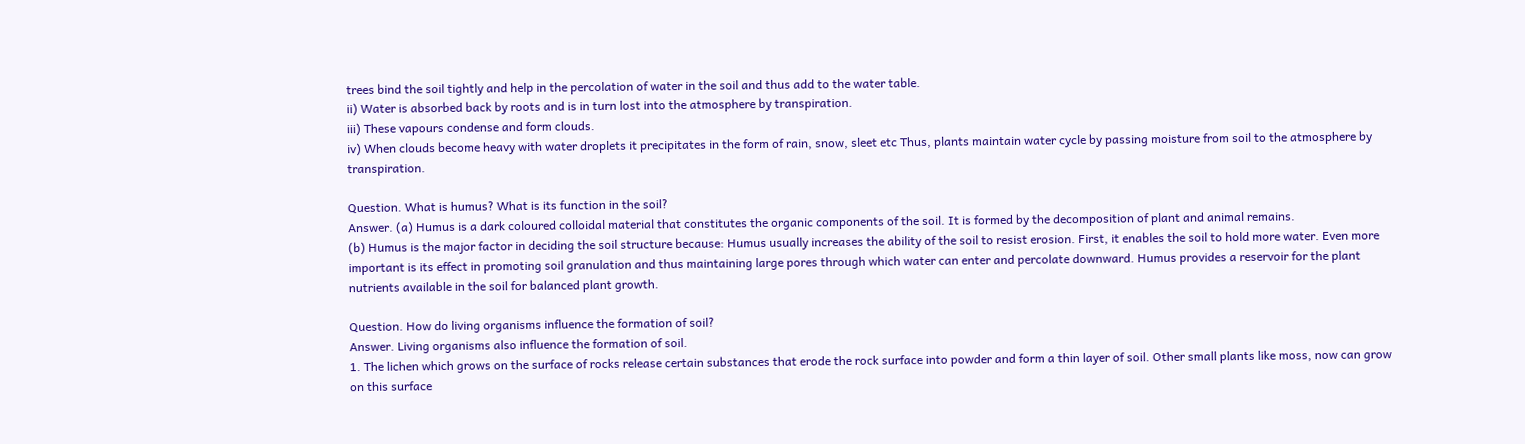trees bind the soil tightly and help in the percolation of water in the soil and thus add to the water table.
ii) Water is absorbed back by roots and is in turn lost into the atmosphere by transpiration.
iii) These vapours condense and form clouds.
iv) When clouds become heavy with water droplets it precipitates in the form of rain, snow, sleet etc Thus, plants maintain water cycle by passing moisture from soil to the atmosphere by transpiration.

Question. What is humus? What is its function in the soil?
Answer. (a) Humus is a dark coloured colloidal material that constitutes the organic components of the soil. It is formed by the decomposition of plant and animal remains.
(b) Humus is the major factor in deciding the soil structure because: Humus usually increases the ability of the soil to resist erosion. First, it enables the soil to hold more water. Even more important is its effect in promoting soil granulation and thus maintaining large pores through which water can enter and percolate downward. Humus provides a reservoir for the plant nutrients available in the soil for balanced plant growth.

Question. How do living organisms influence the formation of soil?
Answer. Living organisms also influence the formation of soil.
1. The lichen which grows on the surface of rocks release certain substances that erode the rock surface into powder and form a thin layer of soil. Other small plants like moss, now can grow on this surface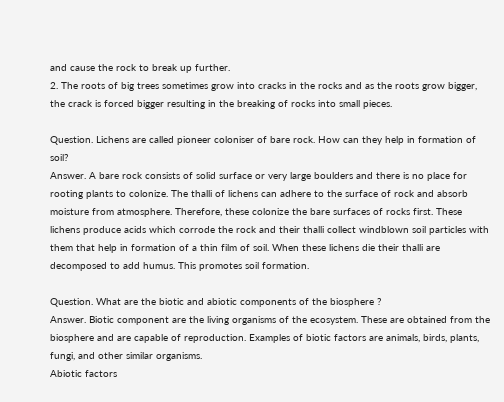and cause the rock to break up further.
2. The roots of big trees sometimes grow into cracks in the rocks and as the roots grow bigger, the crack is forced bigger resulting in the breaking of rocks into small pieces.

Question. Lichens are called pioneer coloniser of bare rock. How can they help in formation of soil?
Answer. A bare rock consists of solid surface or very large boulders and there is no place for rooting plants to colonize. The thalli of lichens can adhere to the surface of rock and absorb moisture from atmosphere. Therefore, these colonize the bare surfaces of rocks first. These lichens produce acids which corrode the rock and their thalli collect windblown soil particles with them that help in formation of a thin film of soil. When these lichens die their thalli are decomposed to add humus. This promotes soil formation.

Question. What are the biotic and abiotic components of the biosphere ?
Answer. Biotic component are the living organisms of the ecosystem. These are obtained from the biosphere and are capable of reproduction. Examples of biotic factors are animals, birds, plants, fungi, and other similar organisms.
Abiotic factors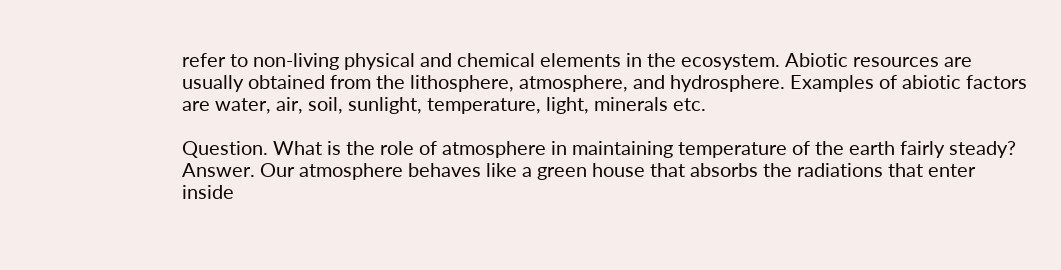refer to non-living physical and chemical elements in the ecosystem. Abiotic resources are usually obtained from the lithosphere, atmosphere, and hydrosphere. Examples of abiotic factors are water, air, soil, sunlight, temperature, light, minerals etc.

Question. What is the role of atmosphere in maintaining temperature of the earth fairly steady?
Answer. Our atmosphere behaves like a green house that absorbs the radiations that enter inside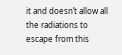it and doesn’t allow all the radiations to escape from this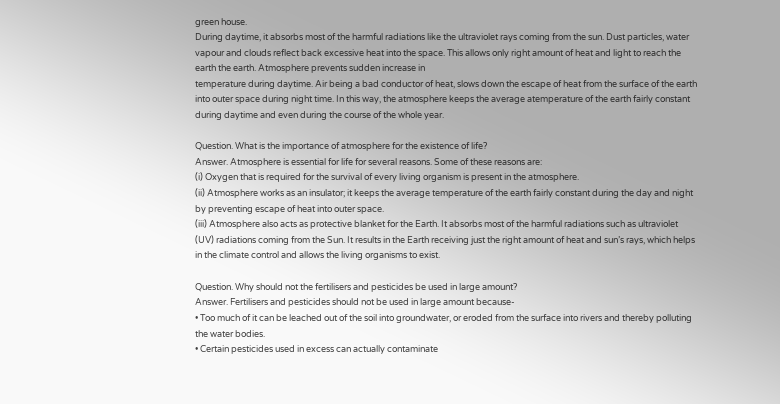green house.
During daytime, it absorbs most of the harmful radiations like the ultraviolet rays coming from the sun. Dust particles, water vapour and clouds reflect back excessive heat into the space. This allows only right amount of heat and light to reach the earth the earth. Atmosphere prevents sudden increase in
temperature during daytime. Air being a bad conductor of heat, slows down the escape of heat from the surface of the earth into outer space during night time. In this way, the atmosphere keeps the average atemperature of the earth fairly constant during daytime and even during the course of the whole year.

Question. What is the importance of atmosphere for the existence of life?
Answer. Atmosphere is essential for life for several reasons. Some of these reasons are:
(i) Oxygen that is required for the survival of every living organism is present in the atmosphere.
(ii) Atmosphere works as an insulator; it keeps the average temperature of the earth fairly constant during the day and night by preventing escape of heat into outer space.
(iii) Atmosphere also acts as protective blanket for the Earth. It absorbs most of the harmful radiations such as ultraviolet (UV) radiations coming from the Sun. It results in the Earth receiving just the right amount of heat and sun’s rays, which helps in the climate control and allows the living organisms to exist.

Question. Why should not the fertilisers and pesticides be used in large amount?
Answer. Fertilisers and pesticides should not be used in large amount because-
• Too much of it can be leached out of the soil into groundwater, or eroded from the surface into rivers and thereby polluting the water bodies.
• Certain pesticides used in excess can actually contaminate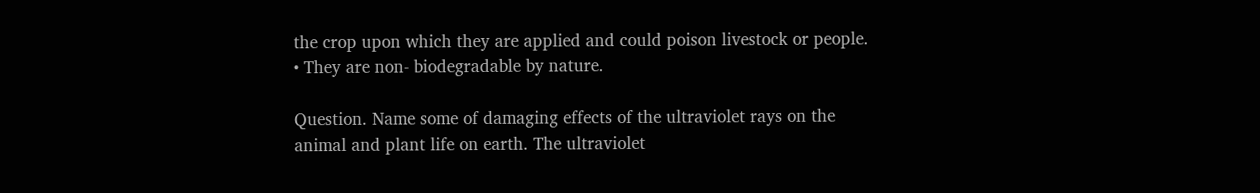the crop upon which they are applied and could poison livestock or people.
• They are non- biodegradable by nature.

Question. Name some of damaging effects of the ultraviolet rays on the animal and plant life on earth. The ultraviolet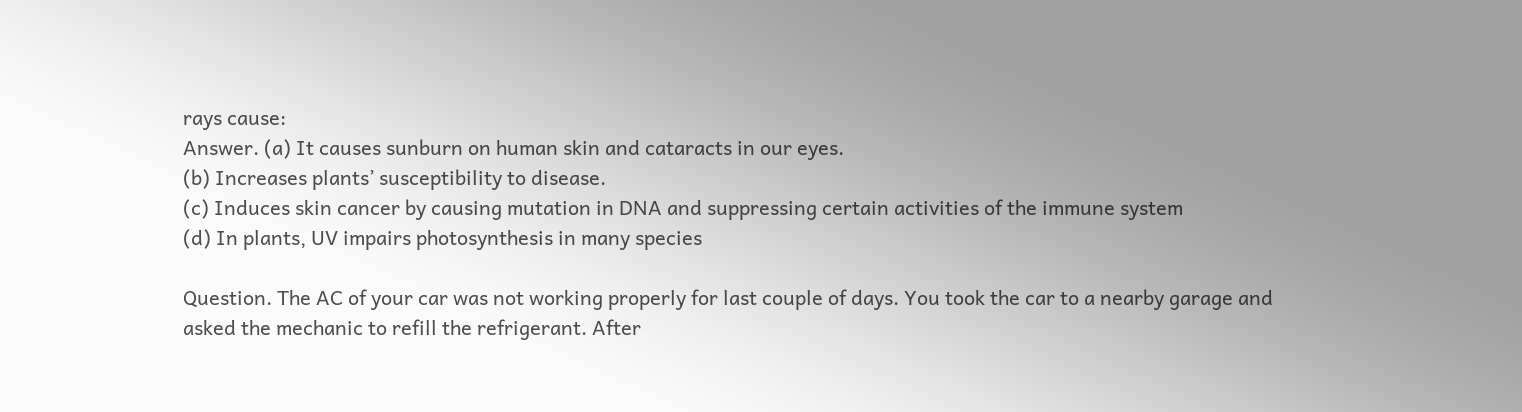rays cause:
Answer. (a) It causes sunburn on human skin and cataracts in our eyes.
(b) Increases plants’ susceptibility to disease.
(c) Induces skin cancer by causing mutation in DNA and suppressing certain activities of the immune system
(d) In plants, UV impairs photosynthesis in many species

Question. The AC of your car was not working properly for last couple of days. You took the car to a nearby garage and asked the mechanic to refill the refrigerant. After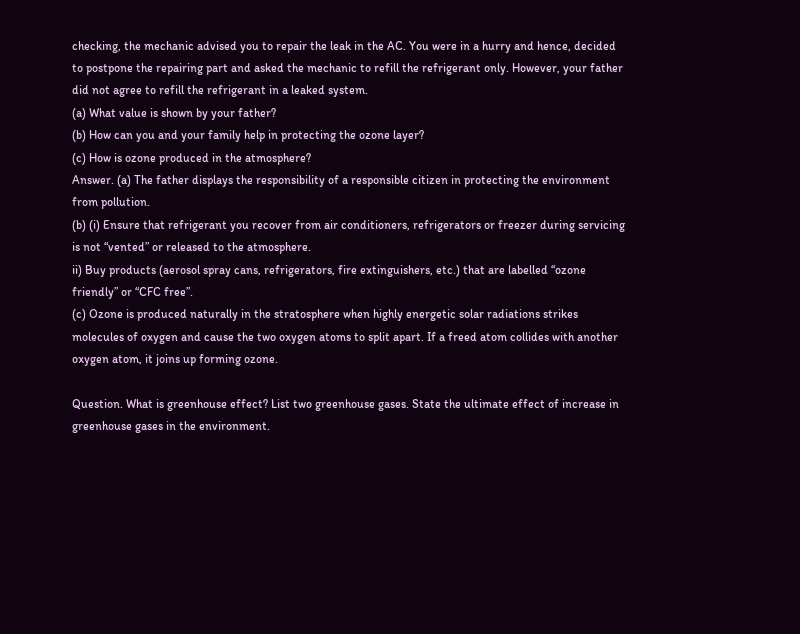checking, the mechanic advised you to repair the leak in the AC. You were in a hurry and hence, decided to postpone the repairing part and asked the mechanic to refill the refrigerant only. However, your father did not agree to refill the refrigerant in a leaked system.
(a) What value is shown by your father?
(b) How can you and your family help in protecting the ozone layer?
(c) How is ozone produced in the atmosphere?
Answer. (a) The father displays the responsibility of a responsible citizen in protecting the environment from pollution.
(b) (i) Ensure that refrigerant you recover from air conditioners, refrigerators or freezer during servicing is not “vented” or released to the atmosphere.
ii) Buy products (aerosol spray cans, refrigerators, fire extinguishers, etc.) that are labelled “ozone friendly” or “CFC free”.
(c) Ozone is produced naturally in the stratosphere when highly energetic solar radiations strikes molecules of oxygen and cause the two oxygen atoms to split apart. If a freed atom collides with another oxygen atom, it joins up forming ozone.

Question. What is greenhouse effect? List two greenhouse gases. State the ultimate effect of increase in greenhouse gases in the environment.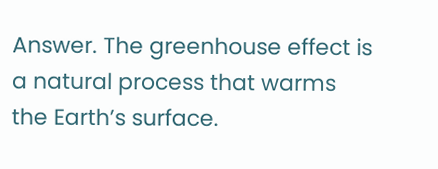Answer. The greenhouse effect is a natural process that warms the Earth’s surface.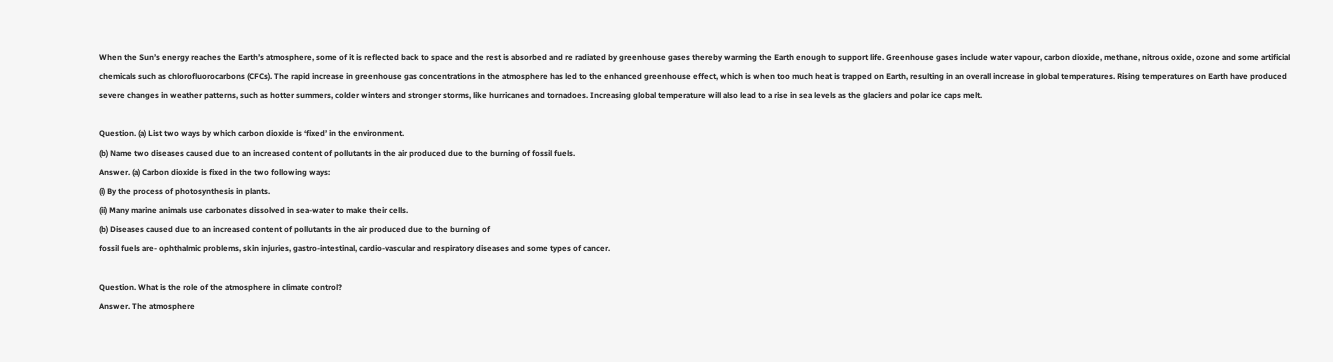When the Sun’s energy reaches the Earth’s atmosphere, some of it is reflected back to space and the rest is absorbed and re radiated by greenhouse gases thereby warming the Earth enough to support life. Greenhouse gases include water vapour, carbon dioxide, methane, nitrous oxide, ozone and some artificial chemicals such as chlorofluorocarbons (CFCs). The rapid increase in greenhouse gas concentrations in the atmosphere has led to the enhanced greenhouse effect, which is when too much heat is trapped on Earth, resulting in an overall increase in global temperatures. Rising temperatures on Earth have produced severe changes in weather patterns, such as hotter summers, colder winters and stronger storms, like hurricanes and tornadoes. Increasing global temperature will also lead to a rise in sea levels as the glaciers and polar ice caps melt.

Question. (a) List two ways by which carbon dioxide is ‘fixed’ in the environment.
(b) Name two diseases caused due to an increased content of pollutants in the air produced due to the burning of fossil fuels.
Answer. (a) Carbon dioxide is fixed in the two following ways:
(i) By the process of photosynthesis in plants.
(ii) Many marine animals use carbonates dissolved in sea-water to make their cells.
(b) Diseases caused due to an increased content of pollutants in the air produced due to the burning of
fossil fuels are- ophthalmic problems, skin injuries, gastro-intestinal, cardio-vascular and respiratory diseases and some types of cancer.

Question. What is the role of the atmosphere in climate control?
Answer. The atmosphere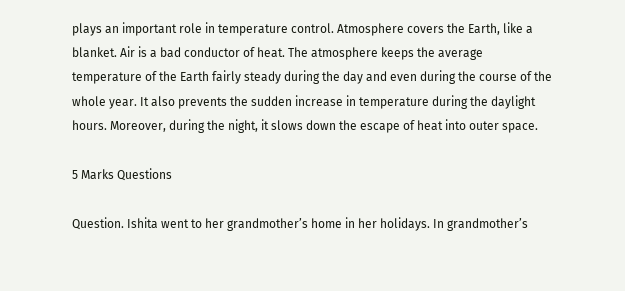plays an important role in temperature control. Atmosphere covers the Earth, like a blanket. Air is a bad conductor of heat. The atmosphere keeps the average temperature of the Earth fairly steady during the day and even during the course of the whole year. It also prevents the sudden increase in temperature during the daylight hours. Moreover, during the night, it slows down the escape of heat into outer space.

5 Marks Questions

Question. Ishita went to her grandmother’s home in her holidays. In grandmother’s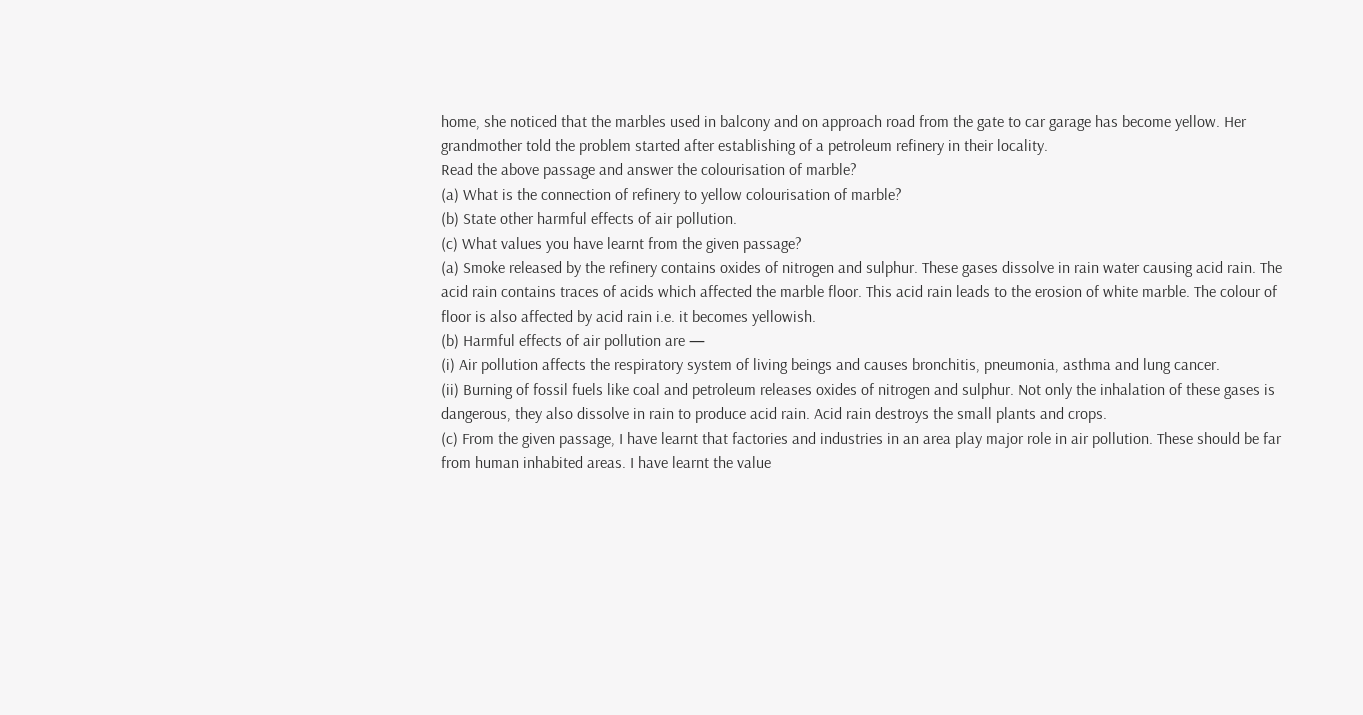home, she noticed that the marbles used in balcony and on approach road from the gate to car garage has become yellow. Her grandmother told the problem started after establishing of a petroleum refinery in their locality.
Read the above passage and answer the colourisation of marble?
(a) What is the connection of refinery to yellow colourisation of marble?
(b) State other harmful effects of air pollution.
(c) What values you have learnt from the given passage?
(a) Smoke released by the refinery contains oxides of nitrogen and sulphur. These gases dissolve in rain water causing acid rain. The acid rain contains traces of acids which affected the marble floor. This acid rain leads to the erosion of white marble. The colour of floor is also affected by acid rain i.e. it becomes yellowish.
(b) Harmful effects of air pollution are —
(i) Air pollution affects the respiratory system of living beings and causes bronchitis, pneumonia, asthma and lung cancer.
(ii) Burning of fossil fuels like coal and petroleum releases oxides of nitrogen and sulphur. Not only the inhalation of these gases is dangerous, they also dissolve in rain to produce acid rain. Acid rain destroys the small plants and crops.
(c) From the given passage, I have learnt that factories and industries in an area play major role in air pollution. These should be far from human inhabited areas. I have learnt the value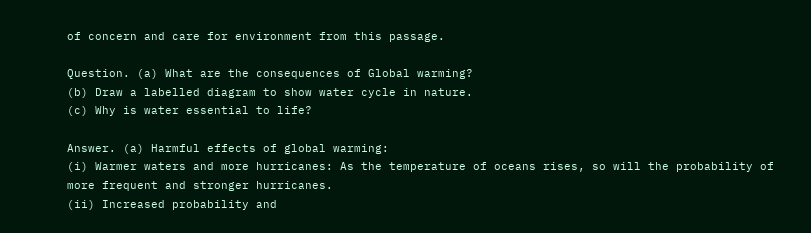of concern and care for environment from this passage.

Question. (a) What are the consequences of Global warming?
(b) Draw a labelled diagram to show water cycle in nature.
(c) Why is water essential to life?

Answer. (a) Harmful effects of global warming:
(i) Warmer waters and more hurricanes: As the temperature of oceans rises, so will the probability of more frequent and stronger hurricanes.
(ii) Increased probability and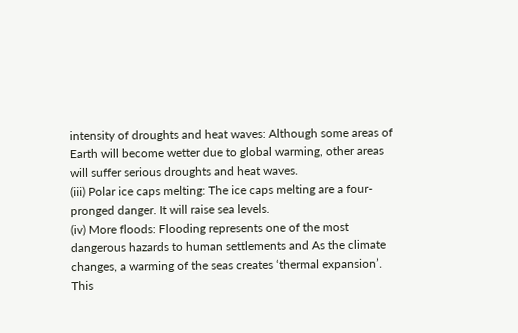intensity of droughts and heat waves: Although some areas of Earth will become wetter due to global warming, other areas will suffer serious droughts and heat waves.
(iii) Polar ice caps melting: The ice caps melting are a four-pronged danger. It will raise sea levels.
(iv) More floods: Flooding represents one of the most dangerous hazards to human settlements and As the climate changes, a warming of the seas creates ‘thermal expansion’. This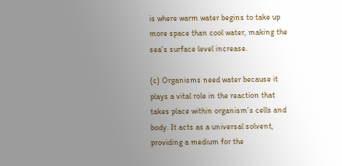is where warm water begins to take up more space than cool water, making the sea’s surface level increase.

(c) Organisms need water because it plays a vital role in the reaction that takes place within organism’s cells and body. It acts as a universal solvent, providing a medium for the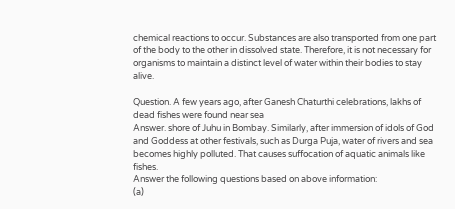chemical reactions to occur. Substances are also transported from one part of the body to the other in dissolved state. Therefore, it is not necessary for organisms to maintain a distinct level of water within their bodies to stay alive.

Question. A few years ago, after Ganesh Chaturthi celebrations, lakhs of dead fishes were found near sea
Answer. shore of Juhu in Bombay. Similarly, after immersion of idols of God and Goddess at other festivals, such as Durga Puja, water of rivers and sea becomes highly polluted. That causes suffocation of aquatic animals like fishes.
Answer the following questions based on above information:
(a)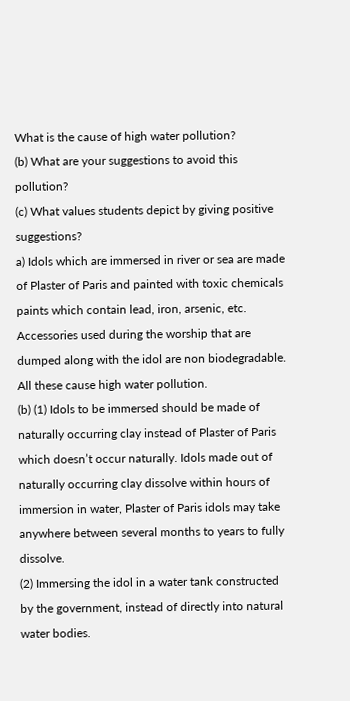What is the cause of high water pollution?
(b) What are your suggestions to avoid this pollution?
(c) What values students depict by giving positive suggestions?
a) Idols which are immersed in river or sea are made of Plaster of Paris and painted with toxic chemicals paints which contain lead, iron, arsenic, etc. Accessories used during the worship that are dumped along with the idol are non biodegradable. All these cause high water pollution.
(b) (1) Idols to be immersed should be made of naturally occurring clay instead of Plaster of Paris which doesn’t occur naturally. Idols made out of naturally occurring clay dissolve within hours of immersion in water, Plaster of Paris idols may take anywhere between several months to years to fully dissolve.
(2) Immersing the idol in a water tank constructed by the government, instead of directly into natural water bodies.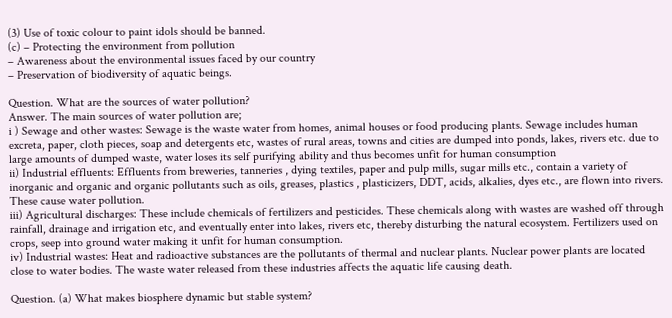(3) Use of toxic colour to paint idols should be banned.
(c) – Protecting the environment from pollution
– Awareness about the environmental issues faced by our country
– Preservation of biodiversity of aquatic beings.

Question. What are the sources of water pollution?
Answer. The main sources of water pollution are;
i ) Sewage and other wastes: Sewage is the waste water from homes, animal houses or food producing plants. Sewage includes human excreta, paper, cloth pieces, soap and detergents etc, wastes of rural areas, towns and cities are dumped into ponds, lakes, rivers etc. due to large amounts of dumped waste, water loses its self purifying ability and thus becomes unfit for human consumption
ii) Industrial effluents: Effluents from breweries, tanneries , dying textiles, paper and pulp mills, sugar mills etc., contain a variety of inorganic and organic and organic pollutants such as oils, greases, plastics , plasticizers, DDT, acids, alkalies, dyes etc., are flown into rivers. These cause water pollution.
iii) Agricultural discharges: These include chemicals of fertilizers and pesticides. These chemicals along with wastes are washed off through rainfall, drainage and irrigation etc, and eventually enter into lakes, rivers etc, thereby disturbing the natural ecosystem. Fertilizers used on crops, seep into ground water making it unfit for human consumption.
iv) Industrial wastes: Heat and radioactive substances are the pollutants of thermal and nuclear plants. Nuclear power plants are located close to water bodies. The waste water released from these industries affects the aquatic life causing death.

Question. (a) What makes biosphere dynamic but stable system?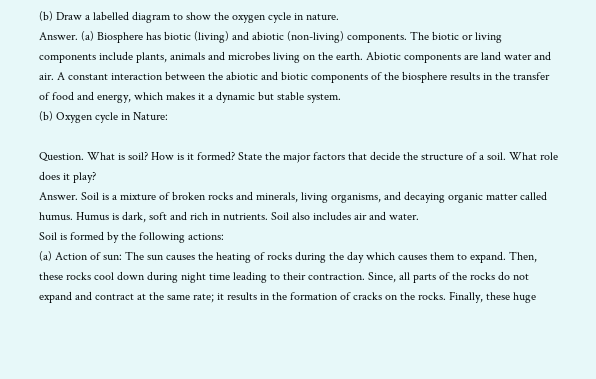(b) Draw a labelled diagram to show the oxygen cycle in nature.
Answer. (a) Biosphere has biotic (living) and abiotic (non-living) components. The biotic or living components include plants, animals and microbes living on the earth. Abiotic components are land water and air. A constant interaction between the abiotic and biotic components of the biosphere results in the transfer of food and energy, which makes it a dynamic but stable system.
(b) Oxygen cycle in Nature:

Question. What is soil? How is it formed? State the major factors that decide the structure of a soil. What role does it play?
Answer. Soil is a mixture of broken rocks and minerals, living organisms, and decaying organic matter called humus. Humus is dark, soft and rich in nutrients. Soil also includes air and water.
Soil is formed by the following actions:
(a) Action of sun: The sun causes the heating of rocks during the day which causes them to expand. Then, these rocks cool down during night time leading to their contraction. Since, all parts of the rocks do not expand and contract at the same rate; it results in the formation of cracks on the rocks. Finally, these huge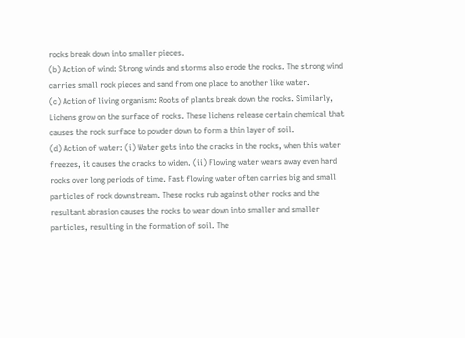rocks break down into smaller pieces.
(b) Action of wind: Strong winds and storms also erode the rocks. The strong wind carries small rock pieces and sand from one place to another like water.
(c) Action of living organism: Roots of plants break down the rocks. Similarly, Lichens grow on the surface of rocks. These lichens release certain chemical that causes the rock surface to powder down to form a thin layer of soil.
(d) Action of water: (i) Water gets into the cracks in the rocks, when this water freezes, it causes the cracks to widen. (ii) Flowing water wears away even hard rocks over long periods of time. Fast flowing water often carries big and small particles of rock downstream. These rocks rub against other rocks and the resultant abrasion causes the rocks to wear down into smaller and smaller particles, resulting in the formation of soil. The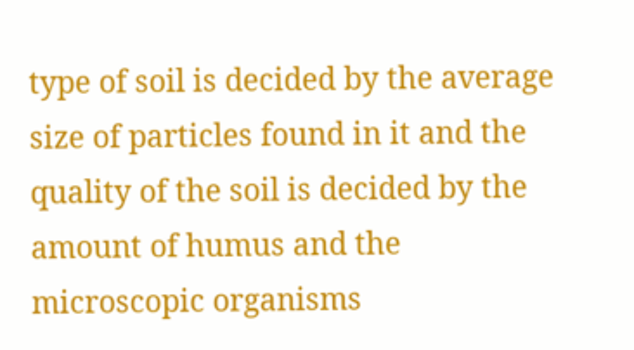type of soil is decided by the average size of particles found in it and the quality of the soil is decided by the amount of humus and the microscopic organisms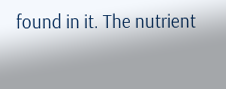found in it. The nutrient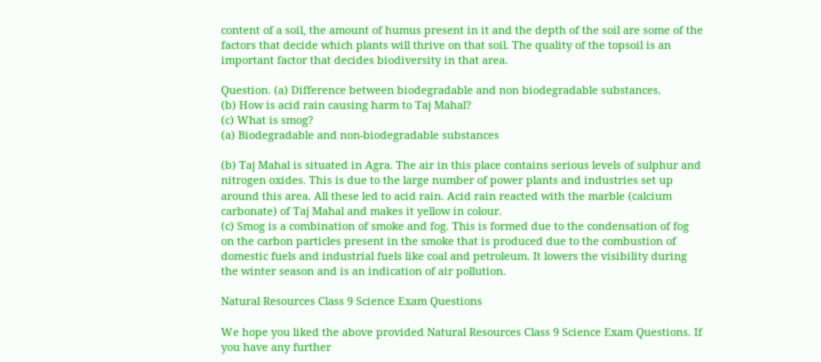content of a soil, the amount of humus present in it and the depth of the soil are some of the factors that decide which plants will thrive on that soil. The quality of the topsoil is an important factor that decides biodiversity in that area.

Question. (a) Difference between biodegradable and non biodegradable substances.
(b) How is acid rain causing harm to Taj Mahal?
(c) What is smog?
(a) Biodegradable and non-biodegradable substances

(b) Taj Mahal is situated in Agra. The air in this place contains serious levels of sulphur and nitrogen oxides. This is due to the large number of power plants and industries set up around this area. All these led to acid rain. Acid rain reacted with the marble (calcium carbonate) of Taj Mahal and makes it yellow in colour.
(c) Smog is a combination of smoke and fog. This is formed due to the condensation of fog on the carbon particles present in the smoke that is produced due to the combustion of domestic fuels and industrial fuels like coal and petroleum. It lowers the visibility during the winter season and is an indication of air pollution.

Natural Resources Class 9 Science Exam Questions

We hope you liked the above provided Natural Resources Class 9 Science Exam Questions. If you have any further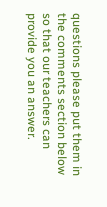questions please put them in the comments section below so that our teachers can provide you an answer.